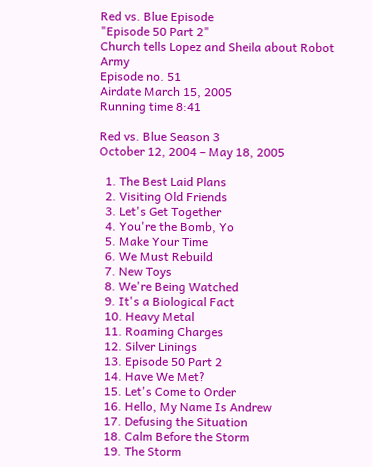Red vs. Blue Episode
"Episode 50 Part 2"
Church tells Lopez and Sheila about Robot Army
Episode no. 51
Airdate March 15, 2005
Running time 8:41

Red vs. Blue Season 3
October 12, 2004 – May 18, 2005

  1. The Best Laid Plans
  2. Visiting Old Friends
  3. Let's Get Together
  4. You're the Bomb, Yo
  5. Make Your Time
  6. We Must Rebuild
  7. New Toys
  8. We're Being Watched
  9. It's a Biological Fact
  10. Heavy Metal
  11. Roaming Charges
  12. Silver Linings
  13. Episode 50 Part 2
  14. Have We Met?
  15. Let's Come to Order
  16. Hello, My Name Is Andrew
  17. Defusing the Situation
  18. Calm Before the Storm
  19. The Storm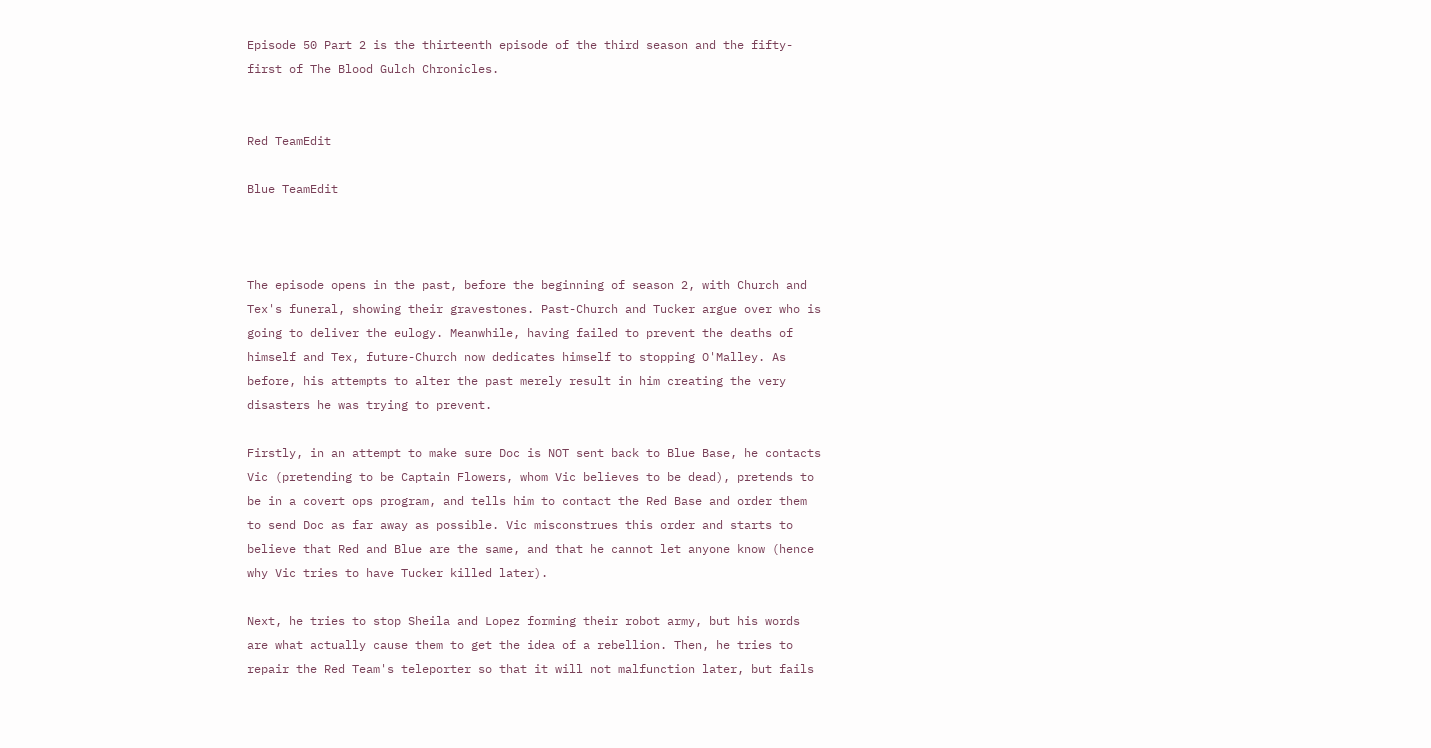Episode 50 Part 2 is the thirteenth episode of the third season and the fifty-first of The Blood Gulch Chronicles.


Red TeamEdit

Blue TeamEdit



The episode opens in the past, before the beginning of season 2, with Church and Tex's funeral, showing their gravestones. Past-Church and Tucker argue over who is going to deliver the eulogy. Meanwhile, having failed to prevent the deaths of himself and Tex, future-Church now dedicates himself to stopping O'Malley. As before, his attempts to alter the past merely result in him creating the very disasters he was trying to prevent.

Firstly, in an attempt to make sure Doc is NOT sent back to Blue Base, he contacts Vic (pretending to be Captain Flowers, whom Vic believes to be dead), pretends to be in a covert ops program, and tells him to contact the Red Base and order them to send Doc as far away as possible. Vic misconstrues this order and starts to believe that Red and Blue are the same, and that he cannot let anyone know (hence why Vic tries to have Tucker killed later).

Next, he tries to stop Sheila and Lopez forming their robot army, but his words are what actually cause them to get the idea of a rebellion. Then, he tries to repair the Red Team's teleporter so that it will not malfunction later, but fails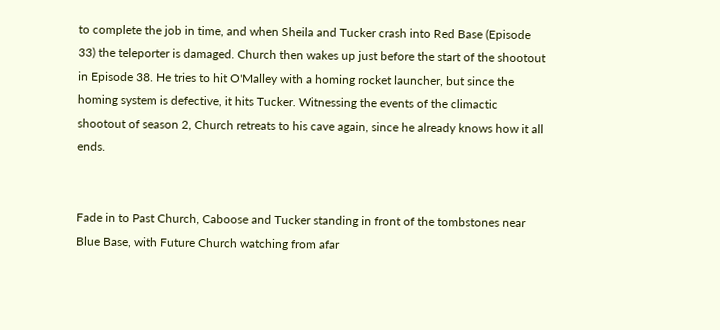to complete the job in time, and when Sheila and Tucker crash into Red Base (Episode 33) the teleporter is damaged. Church then wakes up just before the start of the shootout in Episode 38. He tries to hit O'Malley with a homing rocket launcher, but since the homing system is defective, it hits Tucker. Witnessing the events of the climactic shootout of season 2, Church retreats to his cave again, since he already knows how it all ends.


Fade in to Past Church, Caboose and Tucker standing in front of the tombstones near Blue Base, with Future Church watching from afar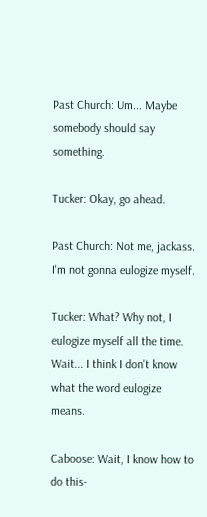Past Church: Um... Maybe somebody should say something.

Tucker: Okay, go ahead.

Past Church: Not me, jackass. I'm not gonna eulogize myself.

Tucker: What? Why not, I eulogize myself all the time. Wait... I think I don't know what the word eulogize means.

Caboose: Wait, I know how to do this-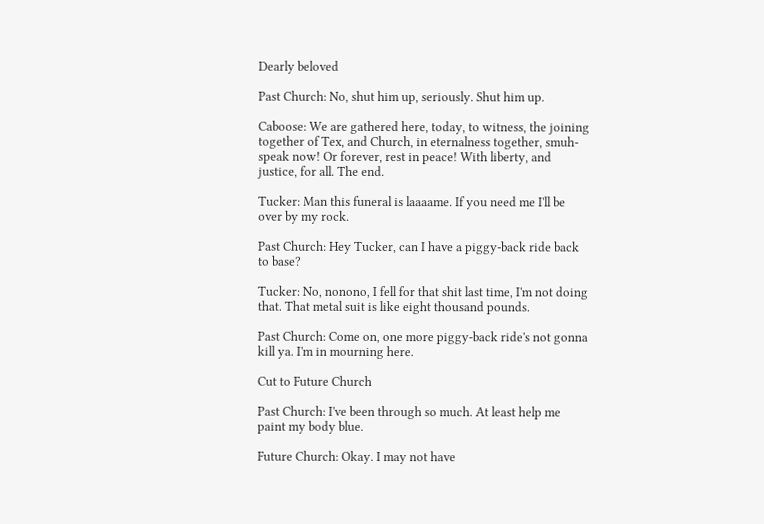Dearly beloved

Past Church: No, shut him up, seriously. Shut him up.

Caboose: We are gathered here, today, to witness, the joining together of Tex, and Church, in eternalness together, smuh- speak now! Or forever, rest in peace! With liberty, and justice, for all. The end.

Tucker: Man this funeral is laaaame. If you need me I'll be over by my rock.

Past Church: Hey Tucker, can I have a piggy-back ride back to base?

Tucker: No, nonono, I fell for that shit last time, I'm not doing that. That metal suit is like eight thousand pounds.

Past Church: Come on, one more piggy-back ride's not gonna kill ya. I'm in mourning here.

Cut to Future Church

Past Church: I've been through so much. At least help me paint my body blue.

Future Church: Okay. I may not have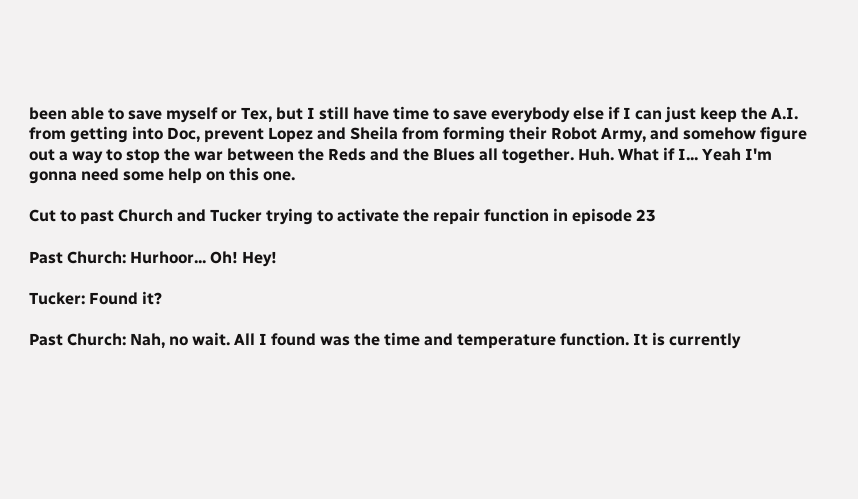been able to save myself or Tex, but I still have time to save everybody else if I can just keep the A.I. from getting into Doc, prevent Lopez and Sheila from forming their Robot Army, and somehow figure out a way to stop the war between the Reds and the Blues all together. Huh. What if I... Yeah I'm gonna need some help on this one.

Cut to past Church and Tucker trying to activate the repair function in episode 23

Past Church: Hurhoor... Oh! Hey!

Tucker: Found it?

Past Church: Nah, no wait. All I found was the time and temperature function. It is currently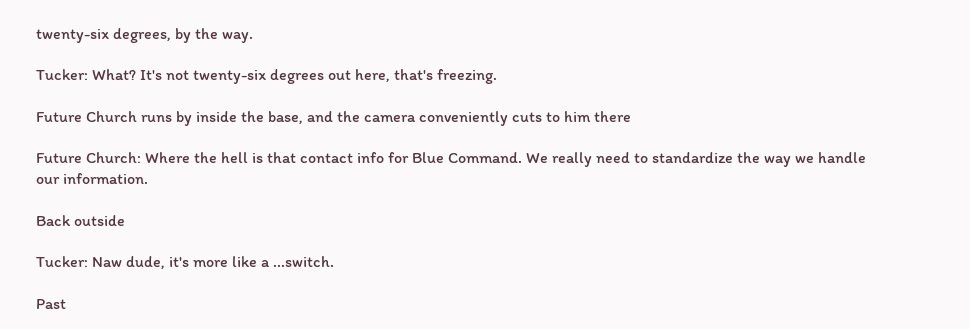twenty-six degrees, by the way.

Tucker: What? It's not twenty-six degrees out here, that's freezing.

Future Church runs by inside the base, and the camera conveniently cuts to him there

Future Church: Where the hell is that contact info for Blue Command. We really need to standardize the way we handle our information.

Back outside

Tucker: Naw dude, it's more like a ...switch.

Past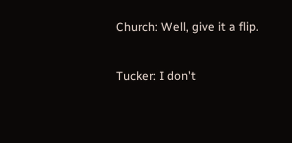Church: Well, give it a flip.

Tucker: I don't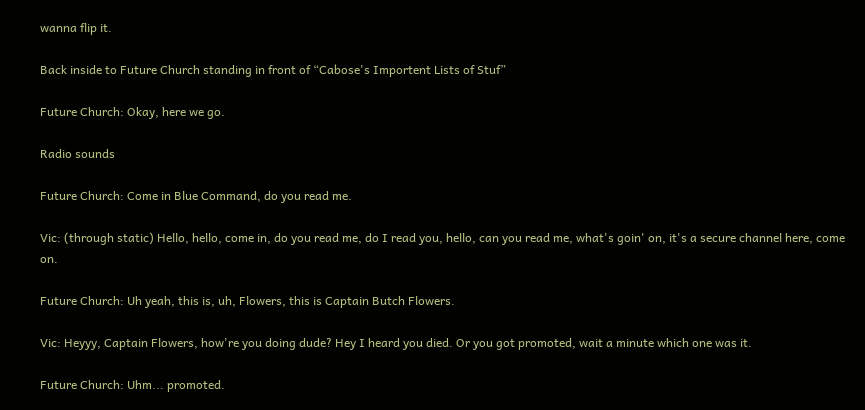wanna flip it.

Back inside to Future Church standing in front of “Cabose's Importent Lists of Stuf”

Future Church: Okay, here we go.

Radio sounds

Future Church: Come in Blue Command, do you read me.

Vic: (through static) Hello, hello, come in, do you read me, do I read you, hello, can you read me, what's goin' on, it's a secure channel here, come on.

Future Church: Uh yeah, this is, uh, Flowers, this is Captain Butch Flowers.

Vic: Heyyy, Captain Flowers, how're you doing dude? Hey I heard you died. Or you got promoted, wait a minute which one was it.

Future Church: Uhm... promoted.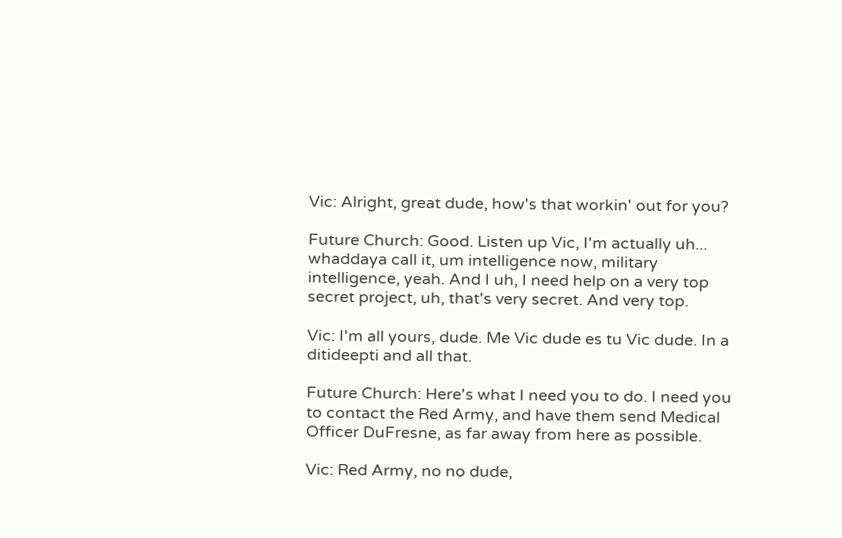Vic: Alright, great dude, how's that workin' out for you?

Future Church: Good. Listen up Vic, I'm actually uh... whaddaya call it, um intelligence now, military intelligence, yeah. And I uh, I need help on a very top secret project, uh, that's very secret. And very top.

Vic: I'm all yours, dude. Me Vic dude es tu Vic dude. In a ditideepti and all that.

Future Church: Here's what I need you to do. I need you to contact the Red Army, and have them send Medical Officer DuFresne, as far away from here as possible.

Vic: Red Army, no no dude,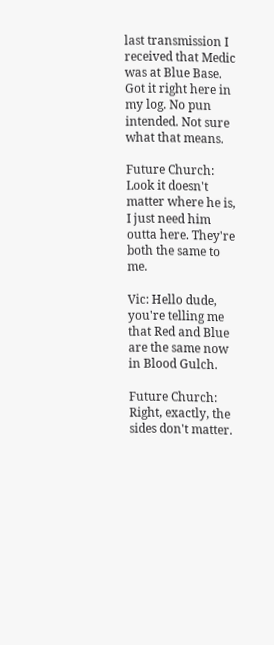last transmission I received that Medic was at Blue Base. Got it right here in my log. No pun intended. Not sure what that means.

Future Church: Look it doesn't matter where he is, I just need him outta here. They're both the same to me.

Vic: Hello dude, you're telling me that Red and Blue are the same now in Blood Gulch.

Future Church: Right, exactly, the sides don't matter.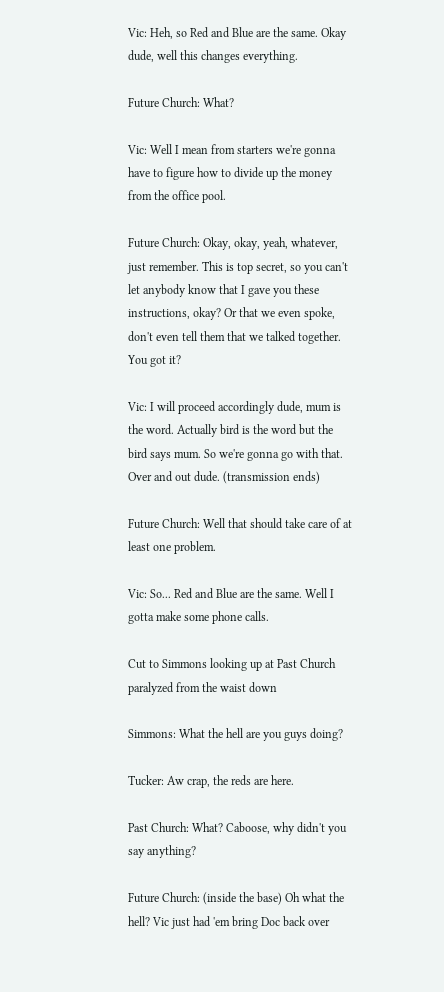Vic: Heh, so Red and Blue are the same. Okay dude, well this changes everything.

Future Church: What?

Vic: Well I mean from starters we're gonna have to figure how to divide up the money from the office pool.

Future Church: Okay, okay, yeah, whatever, just remember. This is top secret, so you can't let anybody know that I gave you these instructions, okay? Or that we even spoke, don't even tell them that we talked together. You got it?

Vic: I will proceed accordingly dude, mum is the word. Actually bird is the word but the bird says mum. So we're gonna go with that. Over and out dude. (transmission ends)

Future Church: Well that should take care of at least one problem.

Vic: So... Red and Blue are the same. Well I gotta make some phone calls.

Cut to Simmons looking up at Past Church paralyzed from the waist down

Simmons: What the hell are you guys doing?

Tucker: Aw crap, the reds are here.

Past Church: What? Caboose, why didn't you say anything?

Future Church: (inside the base) Oh what the hell? Vic just had 'em bring Doc back over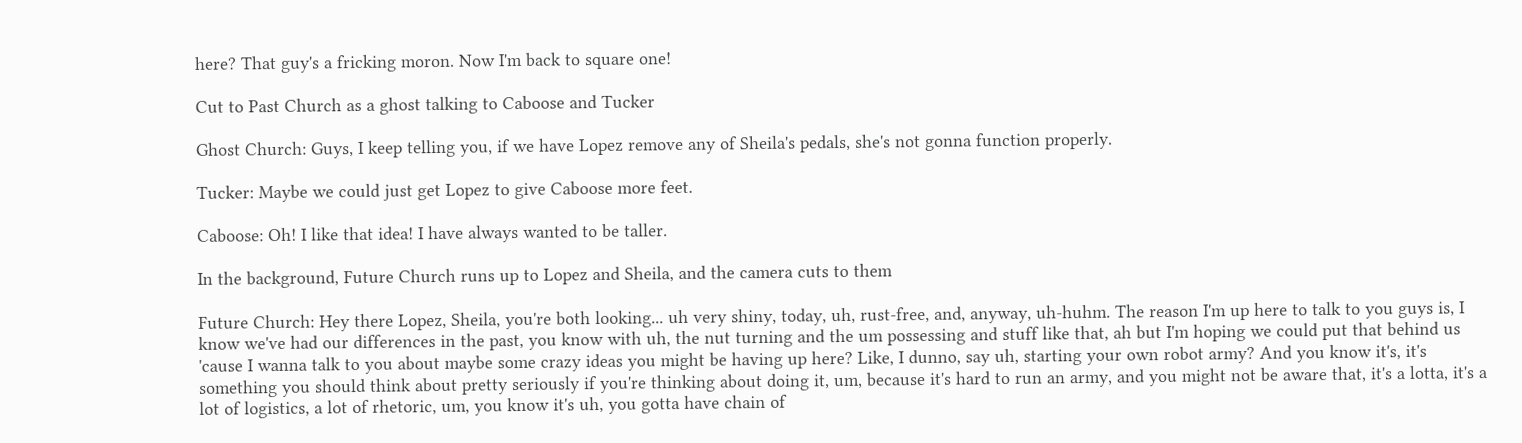here? That guy's a fricking moron. Now I'm back to square one!

Cut to Past Church as a ghost talking to Caboose and Tucker

Ghost Church: Guys, I keep telling you, if we have Lopez remove any of Sheila's pedals, she's not gonna function properly.

Tucker: Maybe we could just get Lopez to give Caboose more feet.

Caboose: Oh! I like that idea! I have always wanted to be taller.

In the background, Future Church runs up to Lopez and Sheila, and the camera cuts to them

Future Church: Hey there Lopez, Sheila, you're both looking... uh very shiny, today, uh, rust-free, and, anyway, uh-huhm. The reason I'm up here to talk to you guys is, I know we've had our differences in the past, you know with uh, the nut turning and the um possessing and stuff like that, ah but I'm hoping we could put that behind us 'cause I wanna talk to you about maybe some crazy ideas you might be having up here? Like, I dunno, say uh, starting your own robot army? And you know it's, it's something you should think about pretty seriously if you're thinking about doing it, um, because it's hard to run an army, and you might not be aware that, it's a lotta, it's a lot of logistics, a lot of rhetoric, um, you know it's uh, you gotta have chain of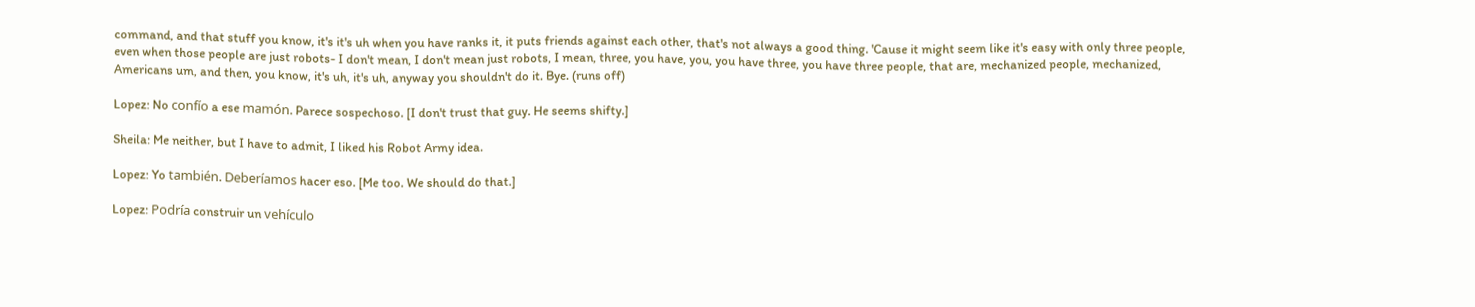command, and that stuff you know, it's it's uh when you have ranks it, it puts friends against each other, that's not always a good thing. 'Cause it might seem like it's easy with only three people, even when those people are just robots- I don't mean, I don't mean just robots, I mean, three, you have, you, you have three, you have three people, that are, mechanized people, mechanized, Americans um, and then, you know, it's uh, it's uh, anyway you shouldn't do it. Bye. (runs off)

Lopez: No confío a ese mamón. Parece sospechoso. [I don't trust that guy. He seems shifty.]

Sheila: Me neither, but I have to admit, I liked his Robot Army idea.

Lopez: Yo también. Deberíamos hacer eso. [Me too. We should do that.]

Lopez: Podría construir un vehículo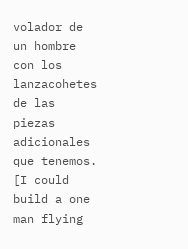volador de un hombre con los lanzacohetes de las piezas adicionales que tenemos. [I could build a one man flying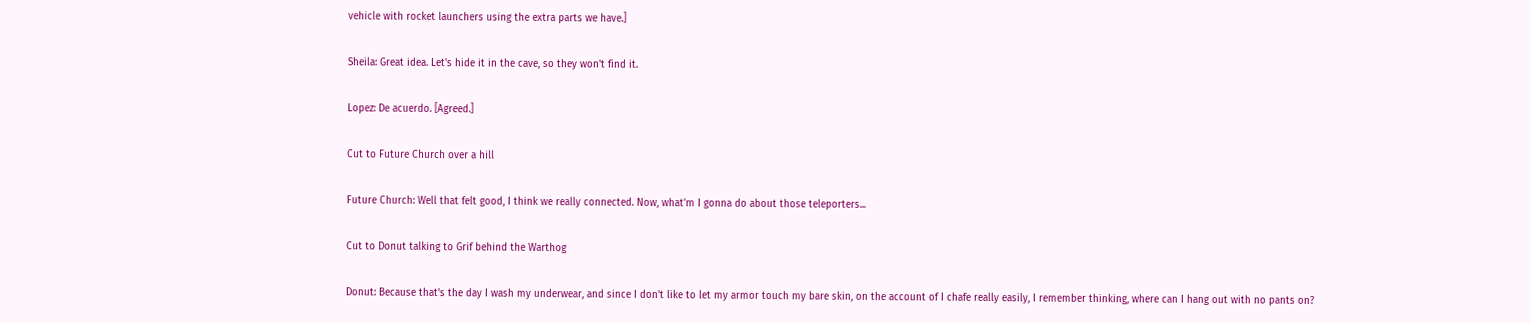vehicle with rocket launchers using the extra parts we have.]

Sheila: Great idea. Let's hide it in the cave, so they won't find it.

Lopez: De acuerdo. [Agreed.]

Cut to Future Church over a hill

Future Church: Well that felt good, I think we really connected. Now, what'm I gonna do about those teleporters...

Cut to Donut talking to Grif behind the Warthog

Donut: Because that's the day I wash my underwear, and since I don't like to let my armor touch my bare skin, on the account of I chafe really easily, I remember thinking, where can I hang out with no pants on?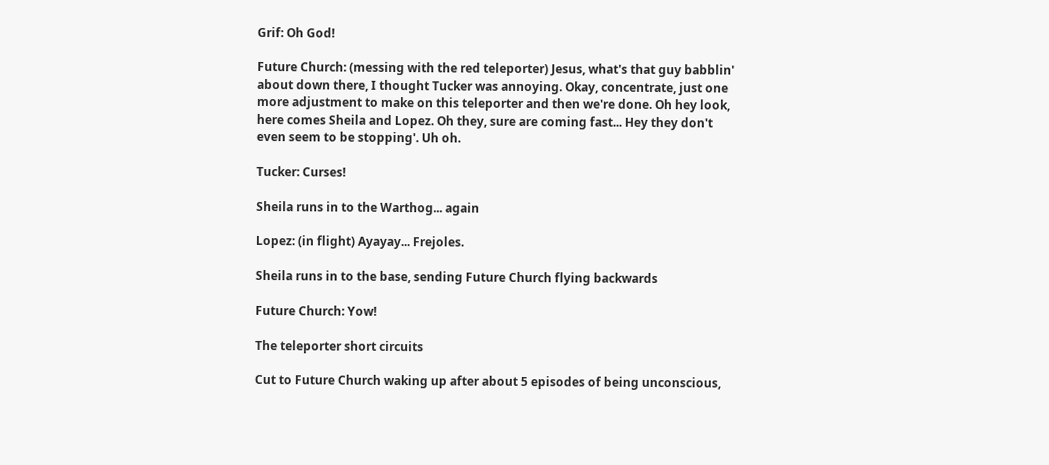Grif: Oh God!

Future Church: (messing with the red teleporter) Jesus, what's that guy babblin' about down there, I thought Tucker was annoying. Okay, concentrate, just one more adjustment to make on this teleporter and then we're done. Oh hey look, here comes Sheila and Lopez. Oh they, sure are coming fast... Hey they don't even seem to be stopping'. Uh oh.

Tucker: Curses!

Sheila runs in to the Warthog... again

Lopez: (in flight) Ayayay... Frejoles.

Sheila runs in to the base, sending Future Church flying backwards

Future Church: Yow!

The teleporter short circuits

Cut to Future Church waking up after about 5 episodes of being unconscious,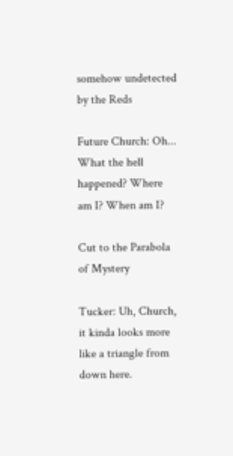somehow undetected by the Reds

Future Church: Oh... What the hell happened? Where am I? When am I?

Cut to the Parabola of Mystery

Tucker: Uh, Church, it kinda looks more like a triangle from down here.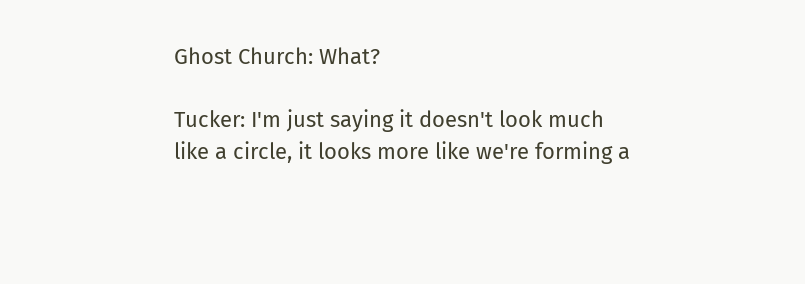Ghost Church: What?

Tucker: I'm just saying it doesn't look much like a circle, it looks more like we're forming a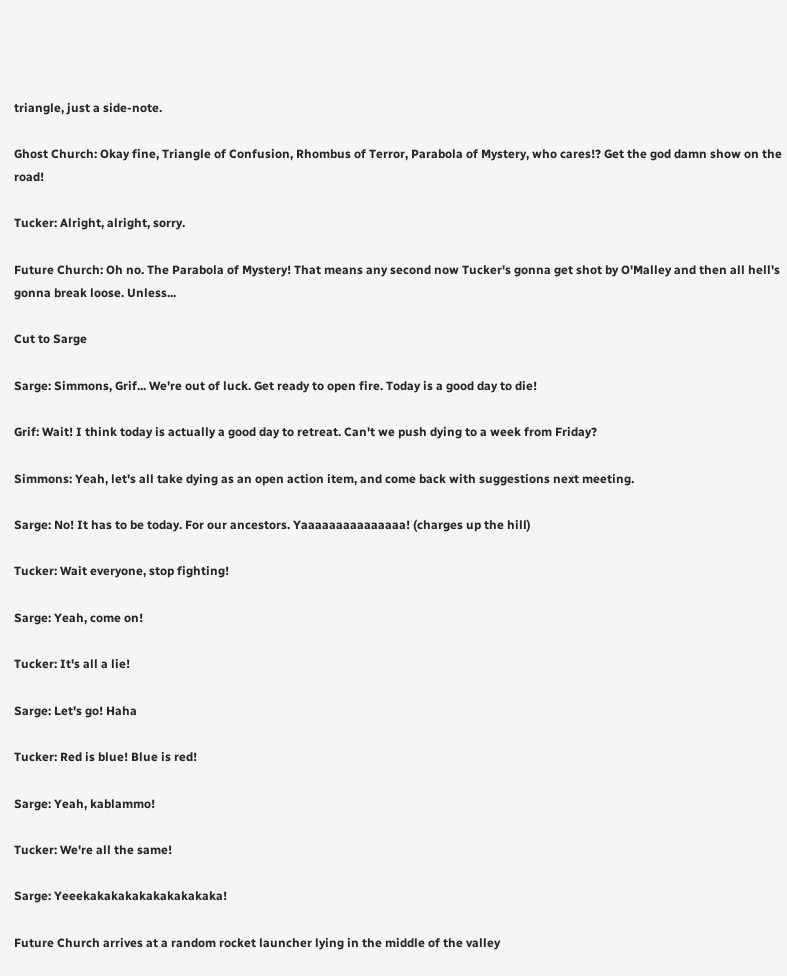triangle, just a side-note.

Ghost Church: Okay fine, Triangle of Confusion, Rhombus of Terror, Parabola of Mystery, who cares!? Get the god damn show on the road!

Tucker: Alright, alright, sorry.

Future Church: Oh no. The Parabola of Mystery! That means any second now Tucker's gonna get shot by O'Malley and then all hell's gonna break loose. Unless...

Cut to Sarge

Sarge: Simmons, Grif... We're out of luck. Get ready to open fire. Today is a good day to die!

Grif: Wait! I think today is actually a good day to retreat. Can't we push dying to a week from Friday?

Simmons: Yeah, let's all take dying as an open action item, and come back with suggestions next meeting.

Sarge: No! It has to be today. For our ancestors. Yaaaaaaaaaaaaaaa! (charges up the hill)

Tucker: Wait everyone, stop fighting!

Sarge: Yeah, come on!

Tucker: It's all a lie!

Sarge: Let's go! Haha

Tucker: Red is blue! Blue is red!

Sarge: Yeah, kablammo!

Tucker: We're all the same!

Sarge: Yeeekakakakakakakakakaka!

Future Church arrives at a random rocket launcher lying in the middle of the valley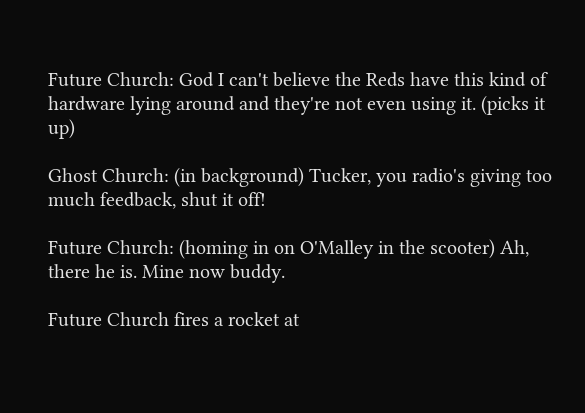Future Church: God I can't believe the Reds have this kind of hardware lying around and they're not even using it. (picks it up)

Ghost Church: (in background) Tucker, you radio's giving too much feedback, shut it off!

Future Church: (homing in on O'Malley in the scooter) Ah, there he is. Mine now buddy.

Future Church fires a rocket at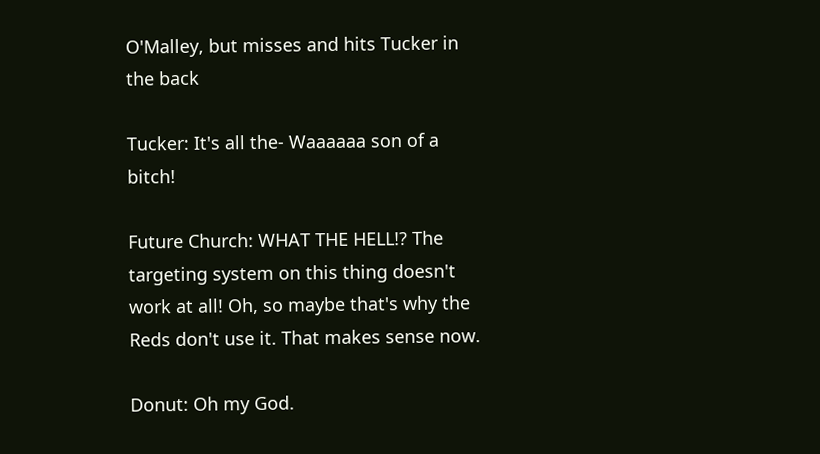O'Malley, but misses and hits Tucker in the back

Tucker: It's all the- Waaaaaa son of a bitch!

Future Church: WHAT THE HELL!? The targeting system on this thing doesn't work at all! Oh, so maybe that's why the Reds don't use it. That makes sense now.

Donut: Oh my God.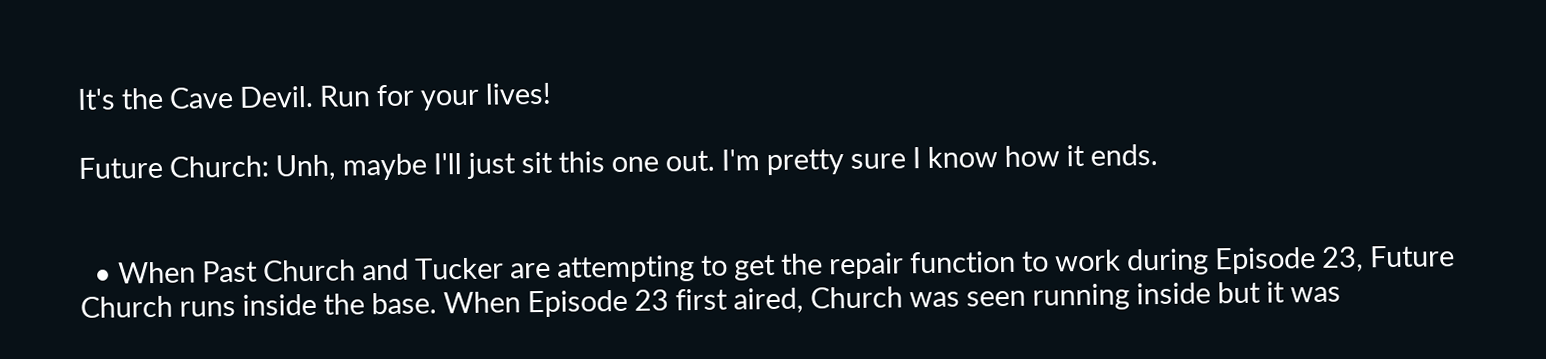It's the Cave Devil. Run for your lives!

Future Church: Unh, maybe I'll just sit this one out. I'm pretty sure I know how it ends.


  • When Past Church and Tucker are attempting to get the repair function to work during Episode 23, Future Church runs inside the base. When Episode 23 first aired, Church was seen running inside but it was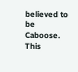believed to be Caboose. This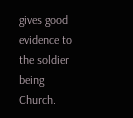gives good evidence to the soldier being Church.